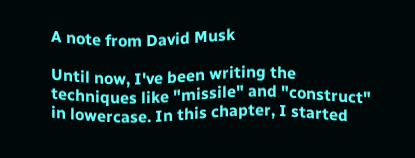A note from David Musk

Until now, I've been writing the techniques like "missile" and "construct" in lowercase. In this chapter, I started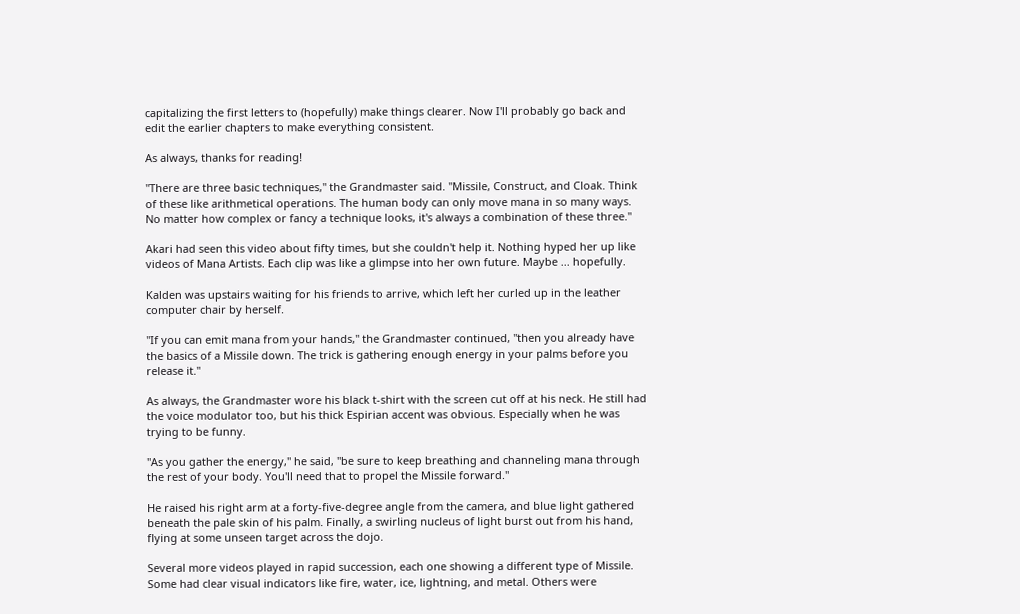capitalizing the first letters to (hopefully) make things clearer. Now I'll probably go back and edit the earlier chapters to make everything consistent.

As always, thanks for reading!

"There are three basic techniques," the Grandmaster said. "Missile, Construct, and Cloak. Think of these like arithmetical operations. The human body can only move mana in so many ways. No matter how complex or fancy a technique looks, it's always a combination of these three."

Akari had seen this video about fifty times, but she couldn't help it. Nothing hyped her up like videos of Mana Artists. Each clip was like a glimpse into her own future. Maybe ... hopefully.

Kalden was upstairs waiting for his friends to arrive, which left her curled up in the leather computer chair by herself.

"If you can emit mana from your hands," the Grandmaster continued, "then you already have the basics of a Missile down. The trick is gathering enough energy in your palms before you release it."

As always, the Grandmaster wore his black t-shirt with the screen cut off at his neck. He still had the voice modulator too, but his thick Espirian accent was obvious. Especially when he was trying to be funny.

"As you gather the energy," he said, "be sure to keep breathing and channeling mana through the rest of your body. You'll need that to propel the Missile forward."

He raised his right arm at a forty-five-degree angle from the camera, and blue light gathered beneath the pale skin of his palm. Finally, a swirling nucleus of light burst out from his hand, flying at some unseen target across the dojo.

Several more videos played in rapid succession, each one showing a different type of Missile. Some had clear visual indicators like fire, water, ice, lightning, and metal. Others were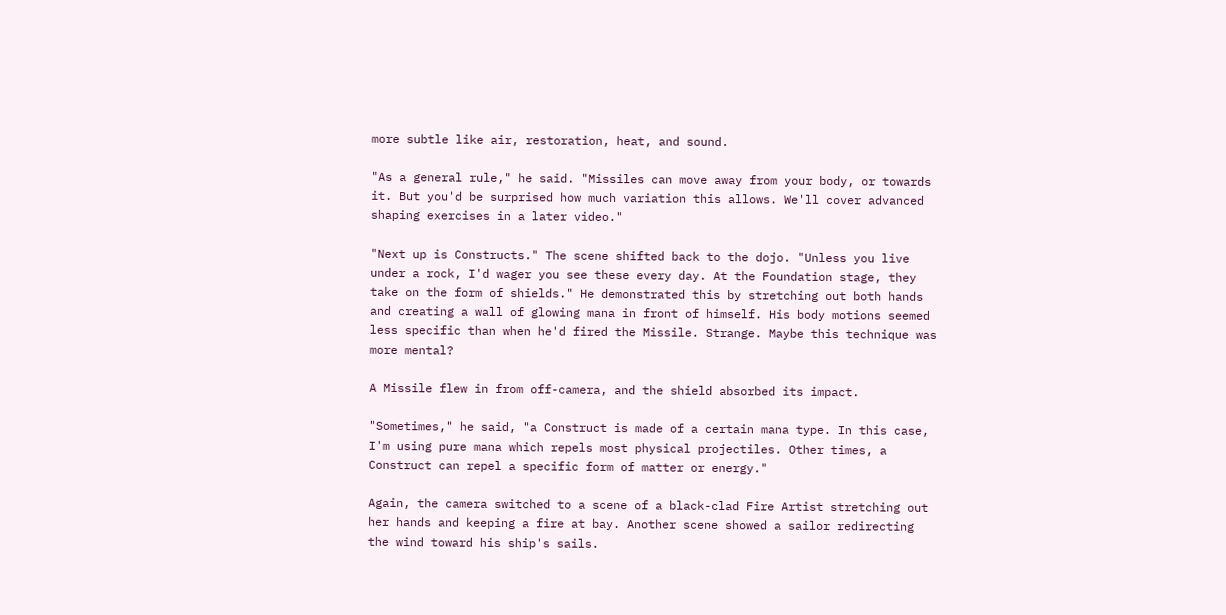more subtle like air, restoration, heat, and sound.

"As a general rule," he said. "Missiles can move away from your body, or towards it. But you'd be surprised how much variation this allows. We'll cover advanced shaping exercises in a later video."

"Next up is Constructs." The scene shifted back to the dojo. "Unless you live under a rock, I'd wager you see these every day. At the Foundation stage, they take on the form of shields." He demonstrated this by stretching out both hands and creating a wall of glowing mana in front of himself. His body motions seemed less specific than when he'd fired the Missile. Strange. Maybe this technique was more mental?

A Missile flew in from off-camera, and the shield absorbed its impact.

"Sometimes," he said, "a Construct is made of a certain mana type. In this case, I'm using pure mana which repels most physical projectiles. Other times, a Construct can repel a specific form of matter or energy."

Again, the camera switched to a scene of a black-clad Fire Artist stretching out her hands and keeping a fire at bay. Another scene showed a sailor redirecting the wind toward his ship's sails.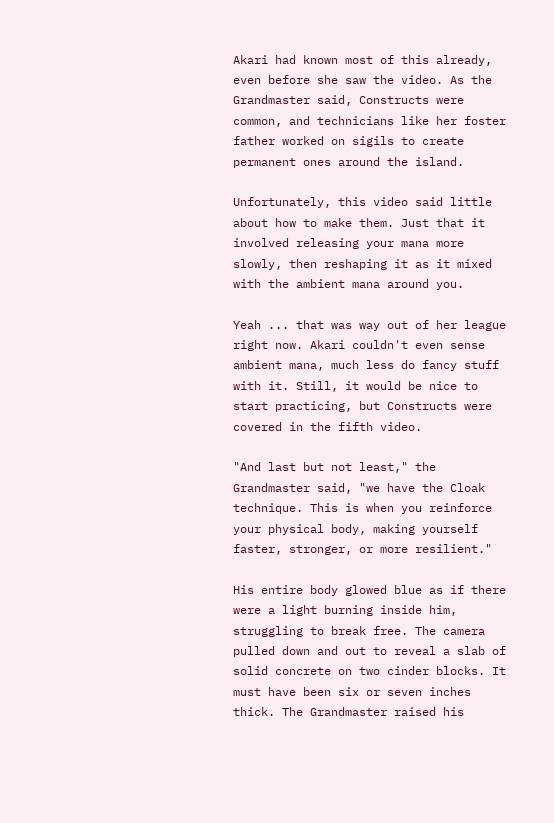Akari had known most of this already, even before she saw the video. As the Grandmaster said, Constructs were common, and technicians like her foster father worked on sigils to create permanent ones around the island.

Unfortunately, this video said little about how to make them. Just that it involved releasing your mana more slowly, then reshaping it as it mixed with the ambient mana around you.

Yeah ... that was way out of her league right now. Akari couldn't even sense ambient mana, much less do fancy stuff with it. Still, it would be nice to start practicing, but Constructs were covered in the fifth video.

"And last but not least," the Grandmaster said, "we have the Cloak technique. This is when you reinforce your physical body, making yourself faster, stronger, or more resilient."

His entire body glowed blue as if there were a light burning inside him, struggling to break free. The camera pulled down and out to reveal a slab of solid concrete on two cinder blocks. It must have been six or seven inches thick. The Grandmaster raised his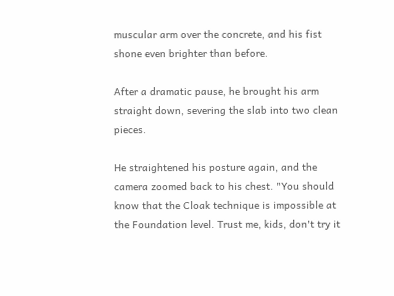muscular arm over the concrete, and his fist shone even brighter than before.

After a dramatic pause, he brought his arm straight down, severing the slab into two clean pieces.

He straightened his posture again, and the camera zoomed back to his chest. "You should know that the Cloak technique is impossible at the Foundation level. Trust me, kids, don't try it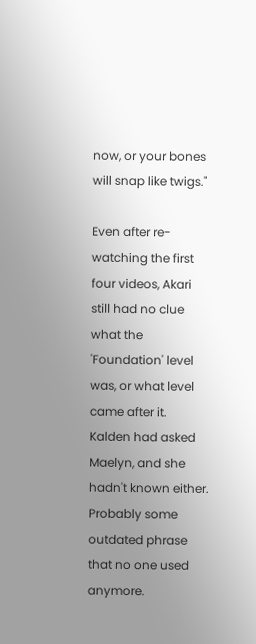now, or your bones will snap like twigs."

Even after re-watching the first four videos, Akari still had no clue what the 'Foundation' level was, or what level came after it. Kalden had asked Maelyn, and she hadn't known either. Probably some outdated phrase that no one used anymore.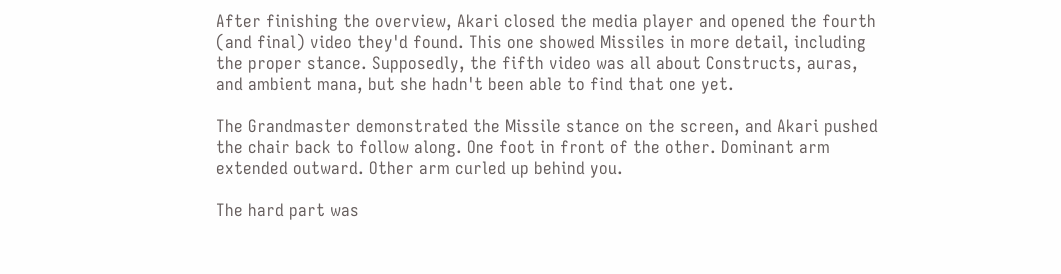After finishing the overview, Akari closed the media player and opened the fourth (and final) video they'd found. This one showed Missiles in more detail, including the proper stance. Supposedly, the fifth video was all about Constructs, auras, and ambient mana, but she hadn't been able to find that one yet.

The Grandmaster demonstrated the Missile stance on the screen, and Akari pushed the chair back to follow along. One foot in front of the other. Dominant arm extended outward. Other arm curled up behind you.

The hard part was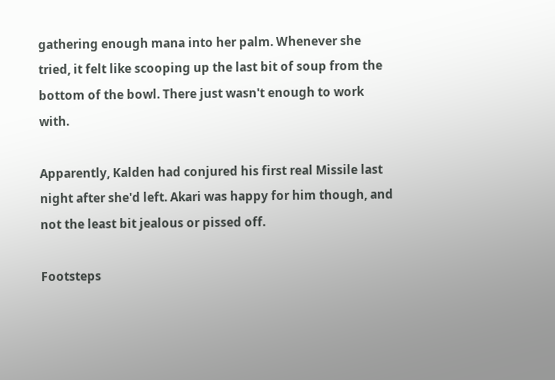gathering enough mana into her palm. Whenever she tried, it felt like scooping up the last bit of soup from the bottom of the bowl. There just wasn't enough to work with.

Apparently, Kalden had conjured his first real Missile last night after she'd left. Akari was happy for him though, and not the least bit jealous or pissed off.

Footsteps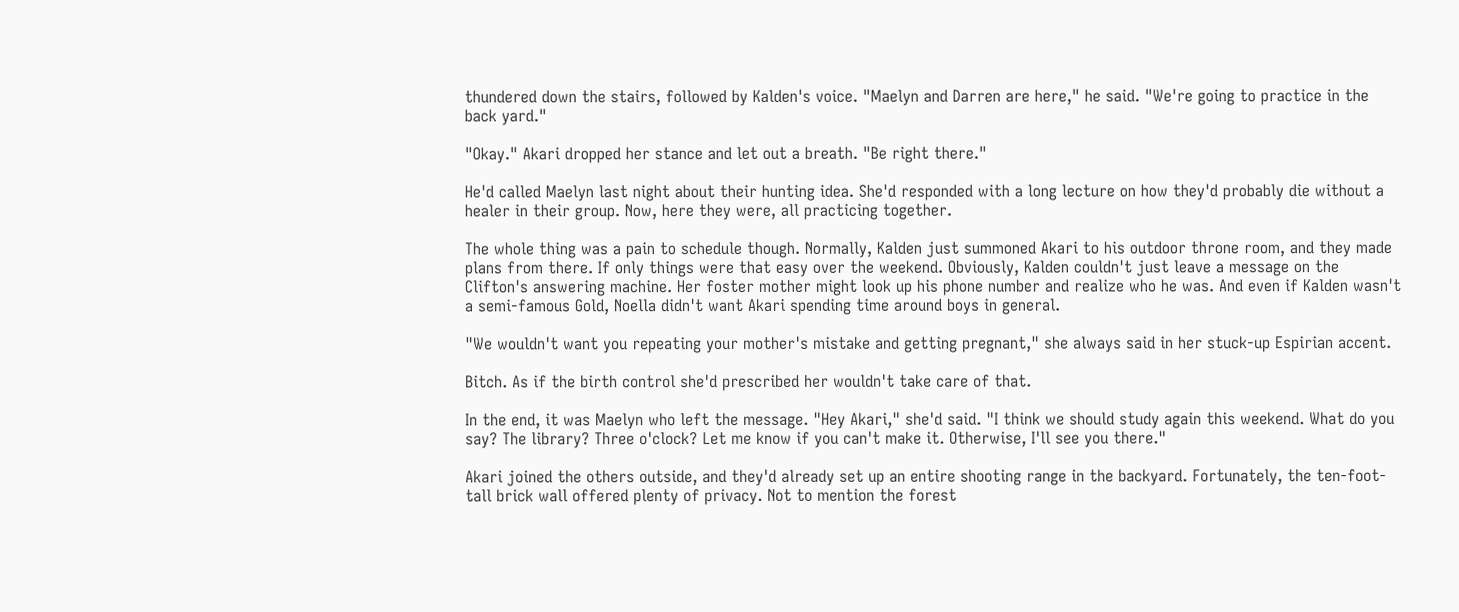thundered down the stairs, followed by Kalden's voice. "Maelyn and Darren are here," he said. "We're going to practice in the back yard."

"Okay." Akari dropped her stance and let out a breath. "Be right there."

He'd called Maelyn last night about their hunting idea. She'd responded with a long lecture on how they'd probably die without a healer in their group. Now, here they were, all practicing together.

The whole thing was a pain to schedule though. Normally, Kalden just summoned Akari to his outdoor throne room, and they made plans from there. If only things were that easy over the weekend. Obviously, Kalden couldn't just leave a message on the Clifton's answering machine. Her foster mother might look up his phone number and realize who he was. And even if Kalden wasn't a semi-famous Gold, Noella didn't want Akari spending time around boys in general.

"We wouldn't want you repeating your mother's mistake and getting pregnant," she always said in her stuck-up Espirian accent.

Bitch. As if the birth control she'd prescribed her wouldn't take care of that.

In the end, it was Maelyn who left the message. "Hey Akari," she'd said. "I think we should study again this weekend. What do you say? The library? Three o'clock? Let me know if you can't make it. Otherwise, I'll see you there."

Akari joined the others outside, and they'd already set up an entire shooting range in the backyard. Fortunately, the ten-foot-tall brick wall offered plenty of privacy. Not to mention the forest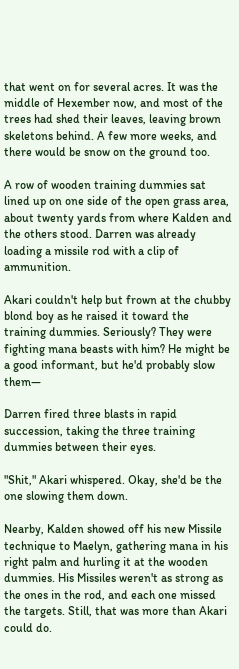that went on for several acres. It was the middle of Hexember now, and most of the trees had shed their leaves, leaving brown skeletons behind. A few more weeks, and there would be snow on the ground too.

A row of wooden training dummies sat lined up on one side of the open grass area, about twenty yards from where Kalden and the others stood. Darren was already loading a missile rod with a clip of ammunition.

Akari couldn't help but frown at the chubby blond boy as he raised it toward the training dummies. Seriously? They were fighting mana beasts with him? He might be a good informant, but he'd probably slow them—

Darren fired three blasts in rapid succession, taking the three training dummies between their eyes.

"Shit," Akari whispered. Okay, she'd be the one slowing them down.

Nearby, Kalden showed off his new Missile technique to Maelyn, gathering mana in his right palm and hurling it at the wooden dummies. His Missiles weren't as strong as the ones in the rod, and each one missed the targets. Still, that was more than Akari could do.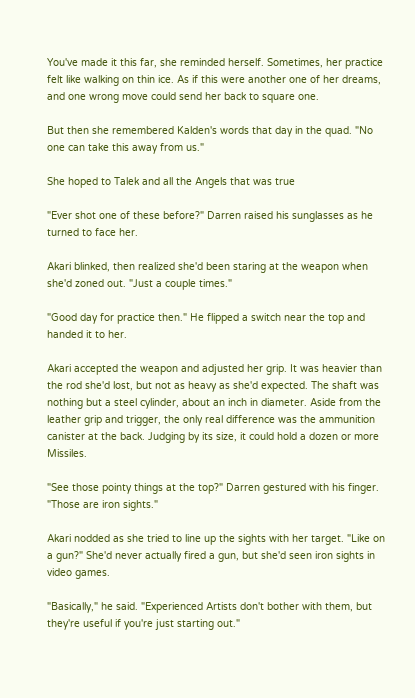You've made it this far, she reminded herself. Sometimes, her practice felt like walking on thin ice. As if this were another one of her dreams, and one wrong move could send her back to square one.

But then she remembered Kalden's words that day in the quad. "No one can take this away from us."

She hoped to Talek and all the Angels that was true

"Ever shot one of these before?" Darren raised his sunglasses as he turned to face her.

Akari blinked, then realized she'd been staring at the weapon when she'd zoned out. "Just a couple times."

"Good day for practice then." He flipped a switch near the top and handed it to her.

Akari accepted the weapon and adjusted her grip. It was heavier than the rod she'd lost, but not as heavy as she'd expected. The shaft was nothing but a steel cylinder, about an inch in diameter. Aside from the leather grip and trigger, the only real difference was the ammunition canister at the back. Judging by its size, it could hold a dozen or more Missiles.

"See those pointy things at the top?" Darren gestured with his finger. "Those are iron sights."

Akari nodded as she tried to line up the sights with her target. "Like on a gun?" She'd never actually fired a gun, but she'd seen iron sights in video games.

"Basically," he said. "Experienced Artists don't bother with them, but they're useful if you're just starting out."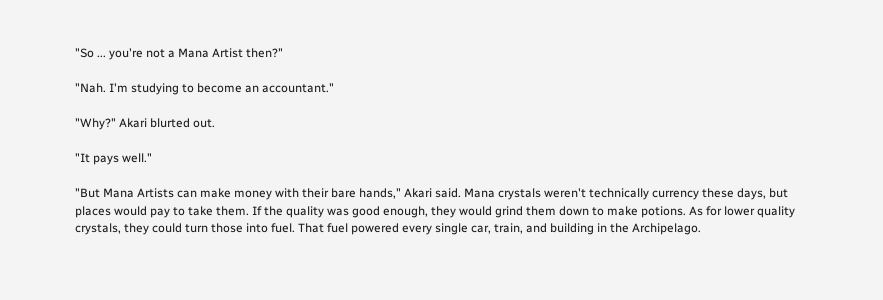"So ... you're not a Mana Artist then?"

"Nah. I'm studying to become an accountant."

"Why?" Akari blurted out.

"It pays well."

"But Mana Artists can make money with their bare hands," Akari said. Mana crystals weren't technically currency these days, but places would pay to take them. If the quality was good enough, they would grind them down to make potions. As for lower quality crystals, they could turn those into fuel. That fuel powered every single car, train, and building in the Archipelago.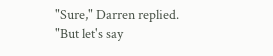"Sure," Darren replied. "But let's say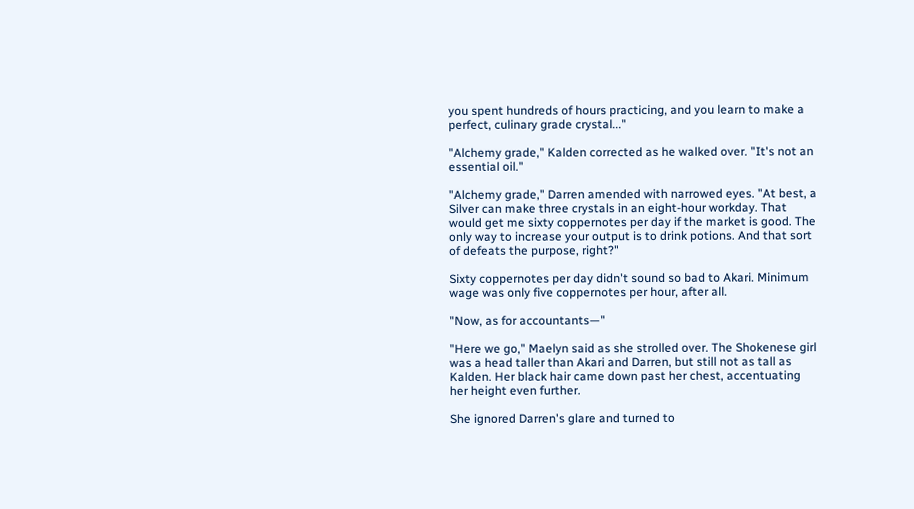you spent hundreds of hours practicing, and you learn to make a perfect, culinary grade crystal..."

"Alchemy grade," Kalden corrected as he walked over. "It's not an essential oil."

"Alchemy grade," Darren amended with narrowed eyes. "At best, a Silver can make three crystals in an eight-hour workday. That would get me sixty coppernotes per day if the market is good. The only way to increase your output is to drink potions. And that sort of defeats the purpose, right?"

Sixty coppernotes per day didn't sound so bad to Akari. Minimum wage was only five coppernotes per hour, after all.

"Now, as for accountants—"

"Here we go," Maelyn said as she strolled over. The Shokenese girl was a head taller than Akari and Darren, but still not as tall as Kalden. Her black hair came down past her chest, accentuating her height even further.

She ignored Darren's glare and turned to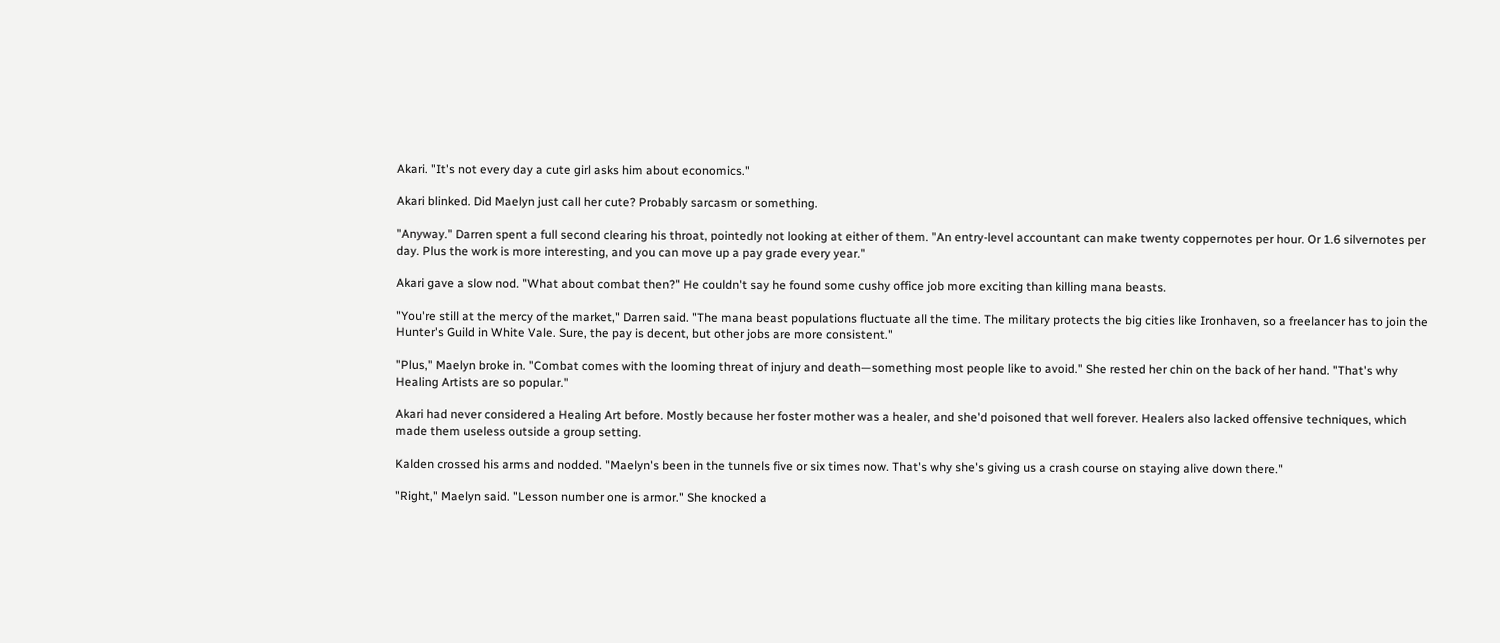Akari. "It's not every day a cute girl asks him about economics."

Akari blinked. Did Maelyn just call her cute? Probably sarcasm or something.

"Anyway." Darren spent a full second clearing his throat, pointedly not looking at either of them. "An entry-level accountant can make twenty coppernotes per hour. Or 1.6 silvernotes per day. Plus the work is more interesting, and you can move up a pay grade every year."

Akari gave a slow nod. "What about combat then?" He couldn't say he found some cushy office job more exciting than killing mana beasts.

"You're still at the mercy of the market," Darren said. "The mana beast populations fluctuate all the time. The military protects the big cities like Ironhaven, so a freelancer has to join the Hunter's Guild in White Vale. Sure, the pay is decent, but other jobs are more consistent."

"Plus," Maelyn broke in. "Combat comes with the looming threat of injury and death—something most people like to avoid." She rested her chin on the back of her hand. "That's why Healing Artists are so popular."

Akari had never considered a Healing Art before. Mostly because her foster mother was a healer, and she'd poisoned that well forever. Healers also lacked offensive techniques, which made them useless outside a group setting.

Kalden crossed his arms and nodded. "Maelyn's been in the tunnels five or six times now. That's why she's giving us a crash course on staying alive down there."

"Right," Maelyn said. "Lesson number one is armor." She knocked a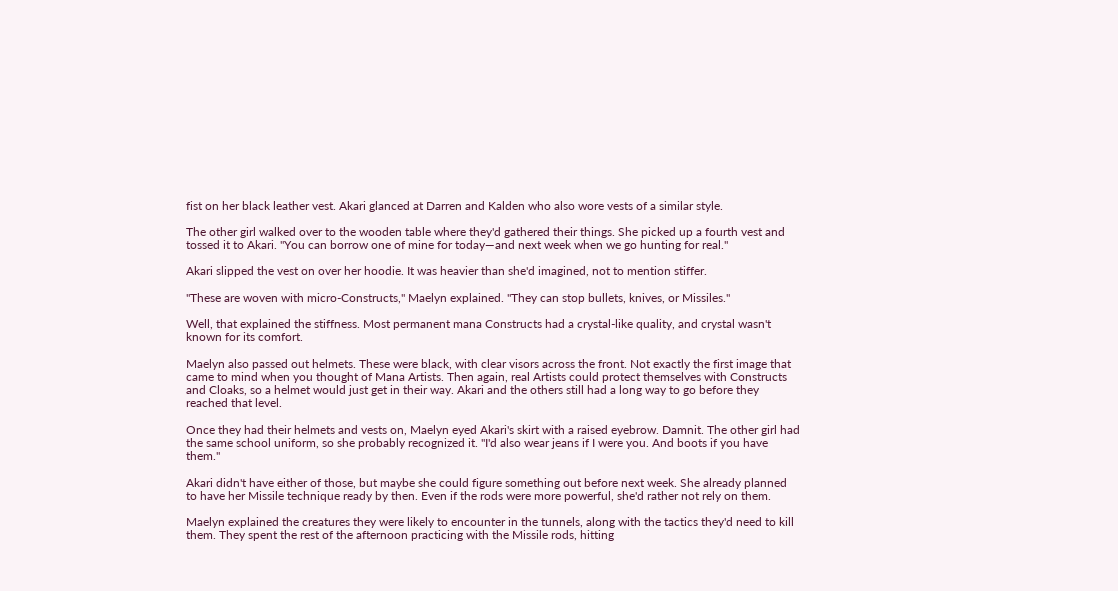fist on her black leather vest. Akari glanced at Darren and Kalden who also wore vests of a similar style.

The other girl walked over to the wooden table where they'd gathered their things. She picked up a fourth vest and tossed it to Akari. "You can borrow one of mine for today—and next week when we go hunting for real."

Akari slipped the vest on over her hoodie. It was heavier than she'd imagined, not to mention stiffer.

"These are woven with micro-Constructs," Maelyn explained. "They can stop bullets, knives, or Missiles."

Well, that explained the stiffness. Most permanent mana Constructs had a crystal-like quality, and crystal wasn't known for its comfort.

Maelyn also passed out helmets. These were black, with clear visors across the front. Not exactly the first image that came to mind when you thought of Mana Artists. Then again, real Artists could protect themselves with Constructs and Cloaks, so a helmet would just get in their way. Akari and the others still had a long way to go before they reached that level.

Once they had their helmets and vests on, Maelyn eyed Akari's skirt with a raised eyebrow. Damnit. The other girl had the same school uniform, so she probably recognized it. "I'd also wear jeans if I were you. And boots if you have them."

Akari didn't have either of those, but maybe she could figure something out before next week. She already planned to have her Missile technique ready by then. Even if the rods were more powerful, she'd rather not rely on them.

Maelyn explained the creatures they were likely to encounter in the tunnels, along with the tactics they'd need to kill them. They spent the rest of the afternoon practicing with the Missile rods, hitting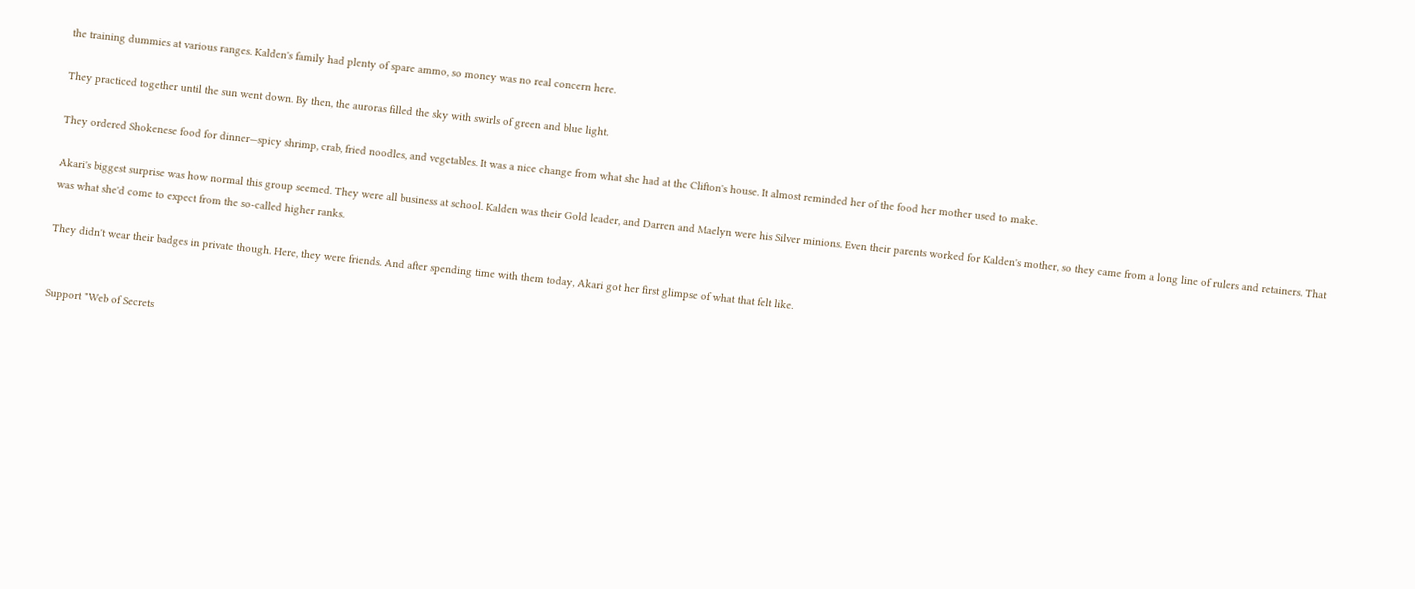the training dummies at various ranges. Kalden's family had plenty of spare ammo, so money was no real concern here.

They practiced together until the sun went down. By then, the auroras filled the sky with swirls of green and blue light.

They ordered Shokenese food for dinner—spicy shrimp, crab, fried noodles, and vegetables. It was a nice change from what she had at the Clifton's house. It almost reminded her of the food her mother used to make.

Akari's biggest surprise was how normal this group seemed. They were all business at school. Kalden was their Gold leader, and Darren and Maelyn were his Silver minions. Even their parents worked for Kalden's mother, so they came from a long line of rulers and retainers. That was what she'd come to expect from the so-called higher ranks.

They didn't wear their badges in private though. Here, they were friends. And after spending time with them today, Akari got her first glimpse of what that felt like.


Support "Web of Secrets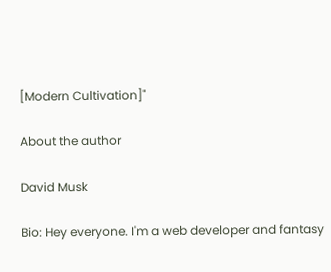[Modern Cultivation]"

About the author

David Musk

Bio: Hey everyone. I'm a web developer and fantasy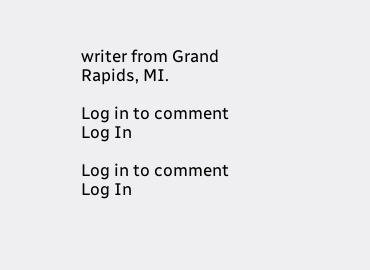writer from Grand Rapids, MI.

Log in to comment
Log In

Log in to comment
Log In